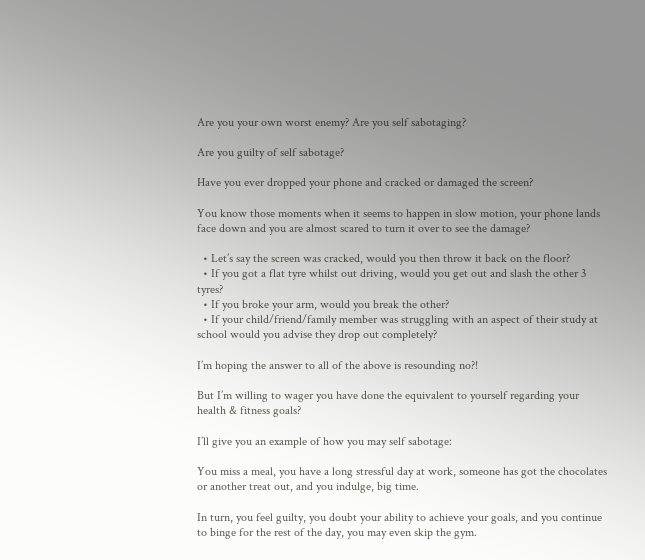Are you your own worst enemy? Are you self sabotaging?

Are you guilty of self sabotage?

Have you ever dropped your phone and cracked or damaged the screen?

You know those moments when it seems to happen in slow motion, your phone lands face down and you are almost scared to turn it over to see the damage?

  • Let’s say the screen was cracked, would you then throw it back on the floor?
  • If you got a flat tyre whilst out driving, would you get out and slash the other 3 tyres?
  • If you broke your arm, would you break the other?
  • If your child/friend/family member was struggling with an aspect of their study at school would you advise they drop out completely?

I’m hoping the answer to all of the above is resounding no?!

But I’m willing to wager you have done the equivalent to yourself regarding your health & fitness goals?

I’ll give you an example of how you may self sabotage:

You miss a meal, you have a long stressful day at work, someone has got the chocolates or another treat out, and you indulge, big time.

In turn, you feel guilty, you doubt your ability to achieve your goals, and you continue to binge for the rest of the day, you may even skip the gym.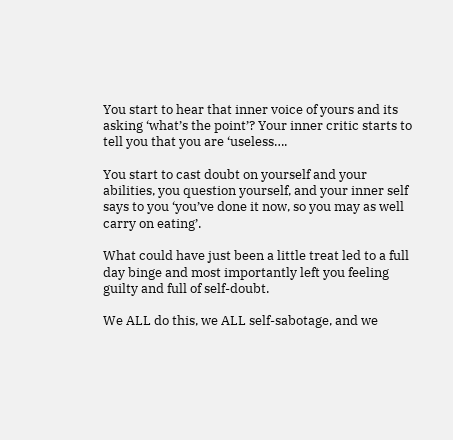You start to hear that inner voice of yours and its asking ‘what’s the point’? Your inner critic starts to tell you that you are ‘useless….

You start to cast doubt on yourself and your abilities, you question yourself, and your inner self says to you ‘you’ve done it now, so you may as well carry on eating’.

What could have just been a little treat led to a full day binge and most importantly left you feeling guilty and full of self-doubt.

We ALL do this, we ALL self-sabotage, and we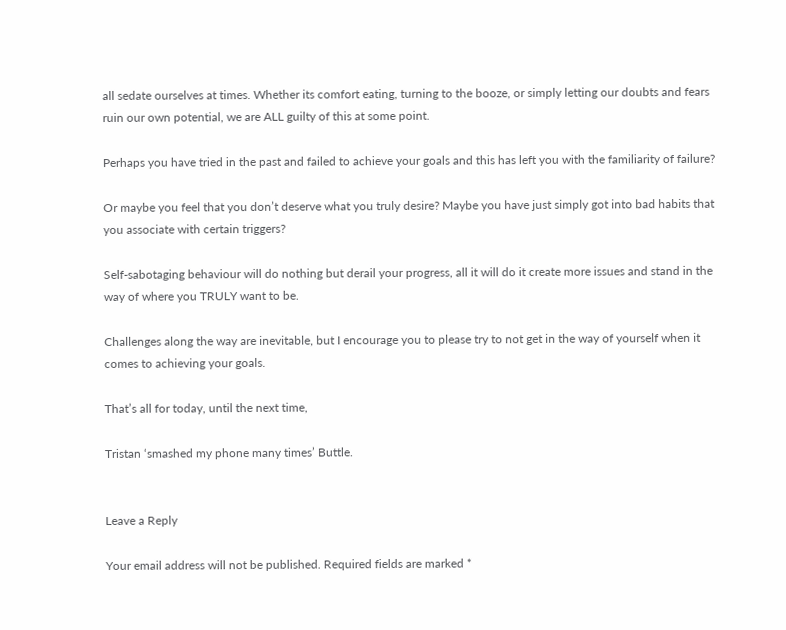all sedate ourselves at times. Whether its comfort eating, turning to the booze, or simply letting our doubts and fears ruin our own potential, we are ALL guilty of this at some point.

Perhaps you have tried in the past and failed to achieve your goals and this has left you with the familiarity of failure?

Or maybe you feel that you don’t deserve what you truly desire? Maybe you have just simply got into bad habits that you associate with certain triggers?

Self-sabotaging behaviour will do nothing but derail your progress, all it will do it create more issues and stand in the way of where you TRULY want to be.

Challenges along the way are inevitable, but I encourage you to please try to not get in the way of yourself when it comes to achieving your goals.

That’s all for today, until the next time,

Tristan ‘smashed my phone many times’ Buttle.


Leave a Reply

Your email address will not be published. Required fields are marked *